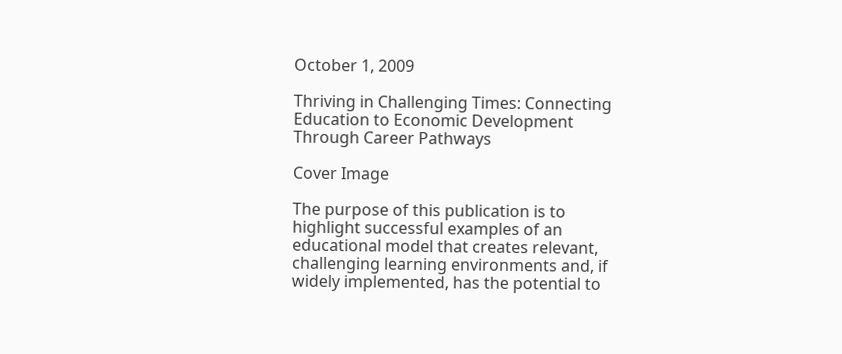October 1, 2009

Thriving in Challenging Times: Connecting Education to Economic Development Through Career Pathways

Cover Image

The purpose of this publication is to highlight successful examples of an educational model that creates relevant, challenging learning environments and, if widely implemented, has the potential to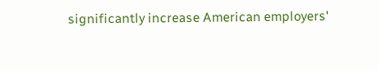significantly increase American employers'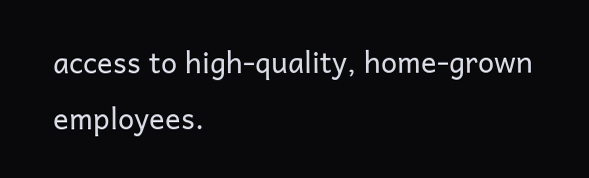access to high-quality, home-grown employees.